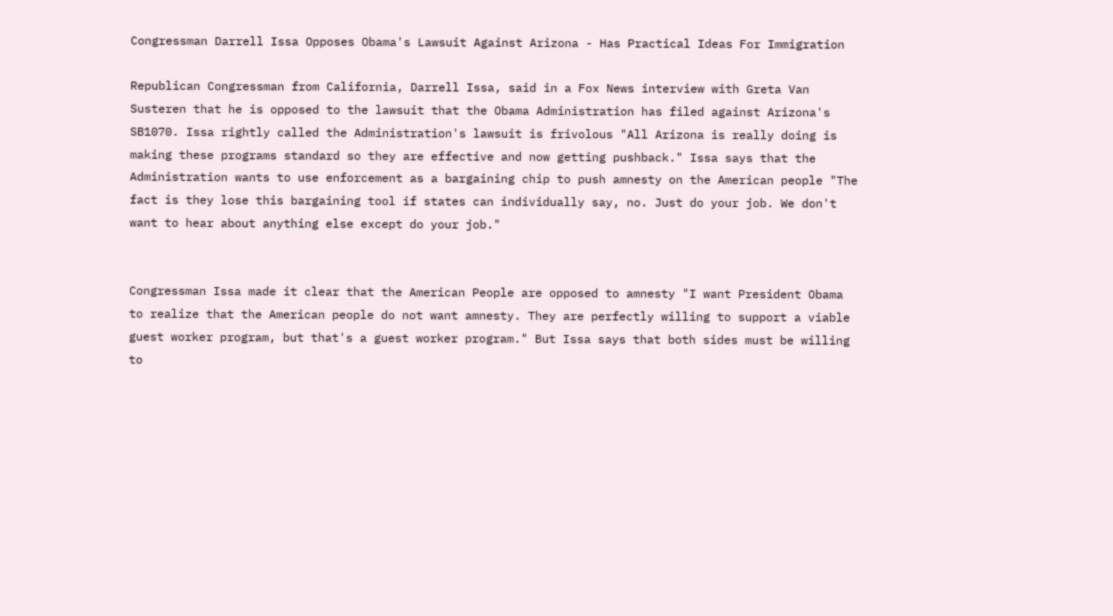Congressman Darrell Issa Opposes Obama's Lawsuit Against Arizona - Has Practical Ideas For Immigration

Republican Congressman from California, Darrell Issa, said in a Fox News interview with Greta Van Susteren that he is opposed to the lawsuit that the Obama Administration has filed against Arizona's SB1070. Issa rightly called the Administration's lawsuit is frivolous "All Arizona is really doing is making these programs standard so they are effective and now getting pushback." Issa says that the Administration wants to use enforcement as a bargaining chip to push amnesty on the American people "The fact is they lose this bargaining tool if states can individually say, no. Just do your job. We don't want to hear about anything else except do your job."


Congressman Issa made it clear that the American People are opposed to amnesty "I want President Obama to realize that the American people do not want amnesty. They are perfectly willing to support a viable guest worker program, but that's a guest worker program." But Issa says that both sides must be willing to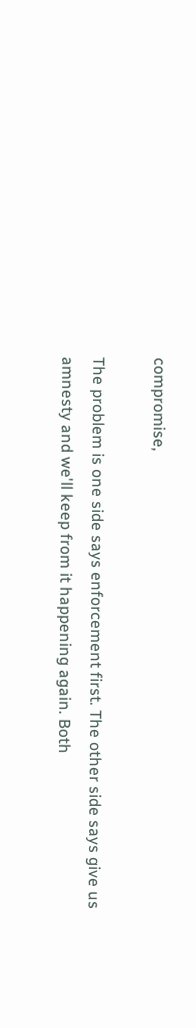compromise,

The problem is one side says enforcement first. The other side says give us amnesty and we'll keep from it happening again. Both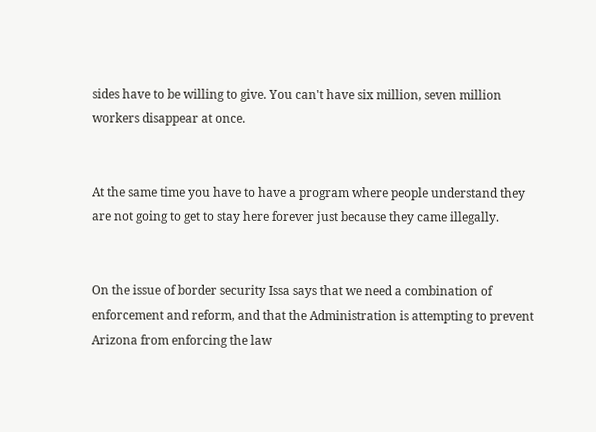sides have to be willing to give. You can't have six million, seven million workers disappear at once.


At the same time you have to have a program where people understand they are not going to get to stay here forever just because they came illegally.


On the issue of border security Issa says that we need a combination of enforcement and reform, and that the Administration is attempting to prevent Arizona from enforcing the law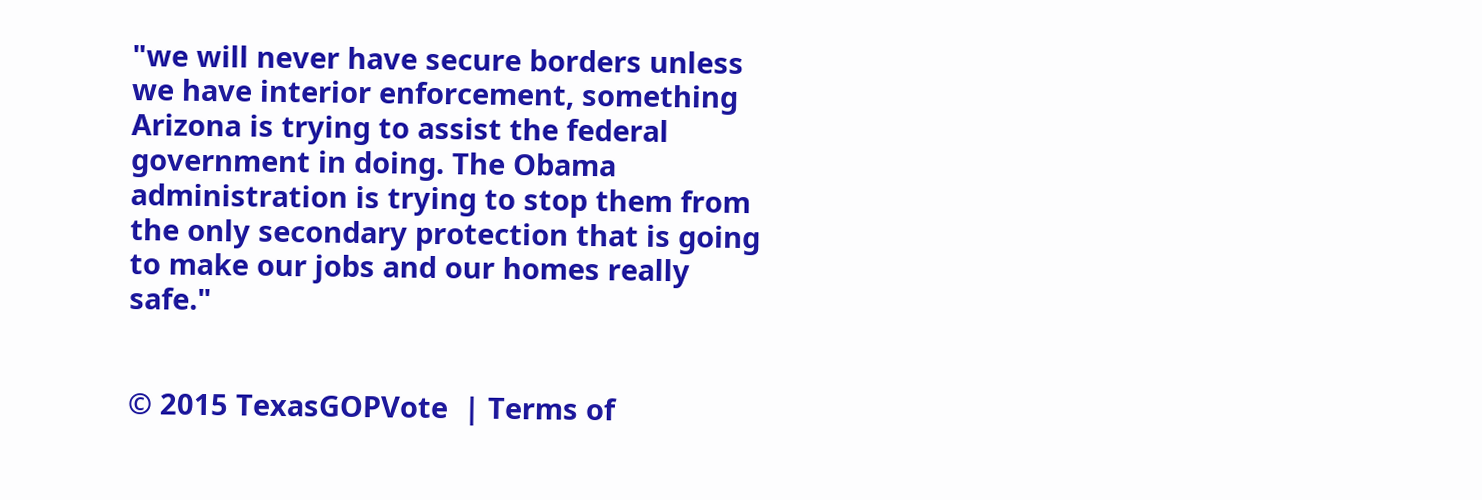"we will never have secure borders unless we have interior enforcement, something Arizona is trying to assist the federal government in doing. The Obama administration is trying to stop them from the only secondary protection that is going to make our jobs and our homes really safe."


© 2015 TexasGOPVote  | Terms of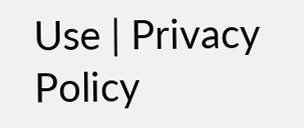Use | Privacy Policy